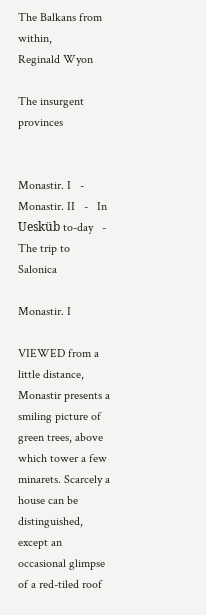The Balkans from within,
Reginald Wyon

The insurgent provinces


Monastir. I   -   Monastir. II   -   In Uesküb to-day   -   The trip to Salonica

Monastir. I

VIEWED from a little distance, Monastir presents a smiling picture of green trees, above which tower a few minarets. Scarcely a house can be distinguished, except an occasional glimpse of a red-tiled roof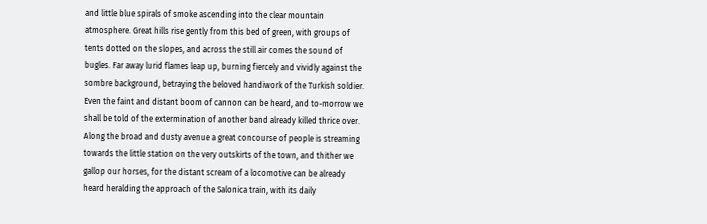and little blue spirals of smoke ascending into the clear mountain atmosphere. Great hills rise gently from this bed of green, with groups of tents dotted on the slopes, and across the still air comes the sound of bugles. Far away lurid flames leap up, burning fiercely and vividly against the sombre background, betraying the beloved handiwork of the Turkish soldier. Even the faint and distant boom of cannon can be heard, and to-morrow we shall be told of the extermination of another band already killed thrice over. Along the broad and dusty avenue a great concourse of people is streaming towards the little station on the very outskirts of the town, and thither we gallop our horses, for the distant scream of a locomotive can be already heard heralding the approach of the Salonica train, with its daily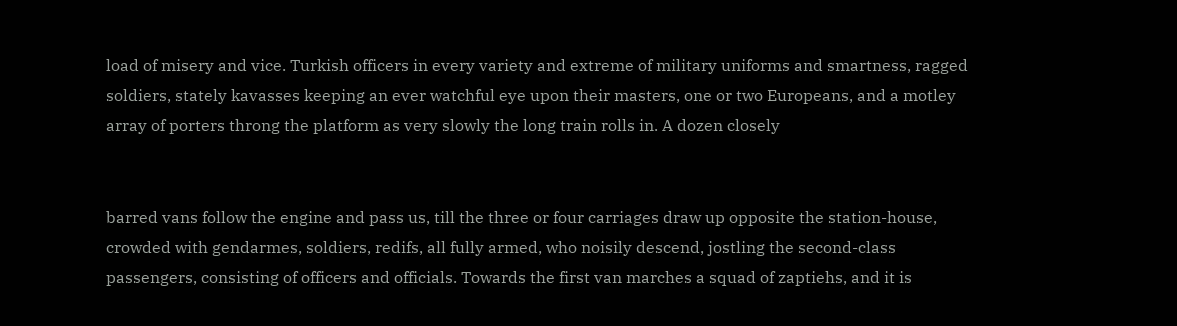load of misery and vice. Turkish officers in every variety and extreme of military uniforms and smartness, ragged soldiers, stately kavasses keeping an ever watchful eye upon their masters, one or two Europeans, and a motley array of porters throng the platform as very slowly the long train rolls in. A dozen closely


barred vans follow the engine and pass us, till the three or four carriages draw up opposite the station-house, crowded with gendarmes, soldiers, redifs, all fully armed, who noisily descend, jostling the second-class passengers, consisting of officers and officials. Towards the first van marches a squad of zaptiehs, and it is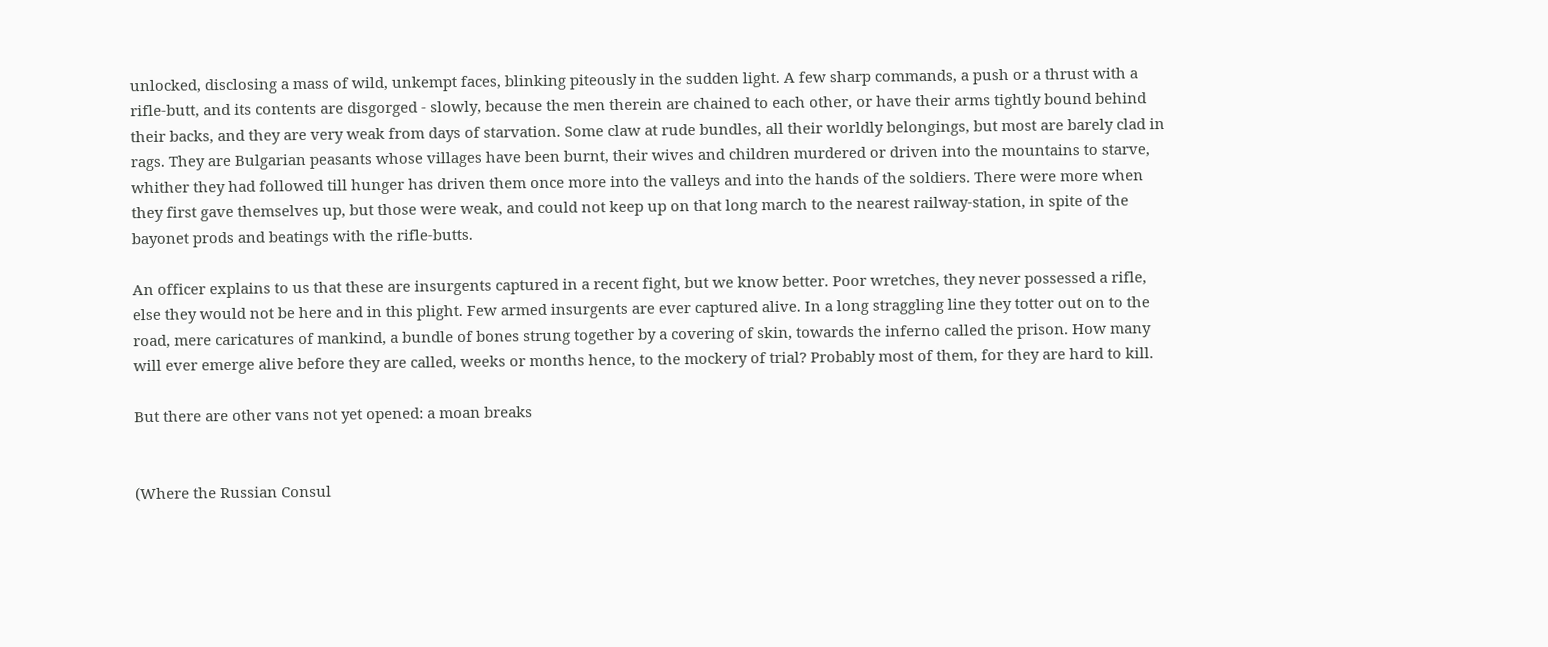unlocked, disclosing a mass of wild, unkempt faces, blinking piteously in the sudden light. A few sharp commands, a push or a thrust with a rifle-butt, and its contents are disgorged - slowly, because the men therein are chained to each other, or have their arms tightly bound behind their backs, and they are very weak from days of starvation. Some claw at rude bundles, all their worldly belongings, but most are barely clad in rags. They are Bulgarian peasants whose villages have been burnt, their wives and children murdered or driven into the mountains to starve, whither they had followed till hunger has driven them once more into the valleys and into the hands of the soldiers. There were more when they first gave themselves up, but those were weak, and could not keep up on that long march to the nearest railway-station, in spite of the bayonet prods and beatings with the rifle-butts.

An officer explains to us that these are insurgents captured in a recent fight, but we know better. Poor wretches, they never possessed a rifle, else they would not be here and in this plight. Few armed insurgents are ever captured alive. In a long straggling line they totter out on to the road, mere caricatures of mankind, a bundle of bones strung together by a covering of skin, towards the inferno called the prison. How many will ever emerge alive before they are called, weeks or months hence, to the mockery of trial? Probably most of them, for they are hard to kill.

But there are other vans not yet opened: a moan breaks


(Where the Russian Consul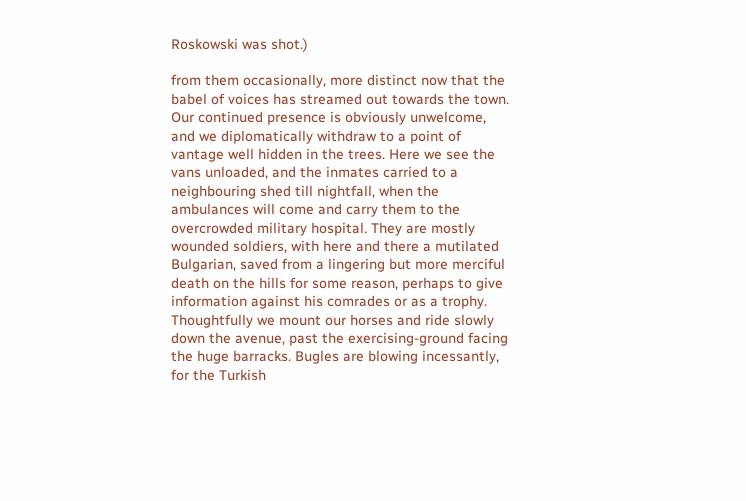Roskowski was shot.)

from them occasionally, more distinct now that the babel of voices has streamed out towards the town. Our continued presence is obviously unwelcome, and we diplomatically withdraw to a point of vantage well hidden in the trees. Here we see the vans unloaded, and the inmates carried to a neighbouring shed till nightfall, when the ambulances will come and carry them to the overcrowded military hospital. They are mostly wounded soldiers, with here and there a mutilated Bulgarian, saved from a lingering but more merciful death on the hills for some reason, perhaps to give information against his comrades or as a trophy. Thoughtfully we mount our horses and ride slowly down the avenue, past the exercising-ground facing the huge barracks. Bugles are blowing incessantly, for the Turkish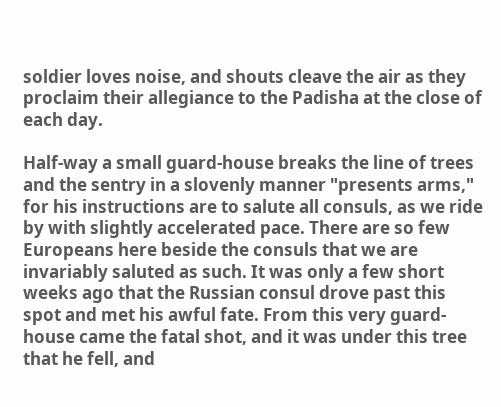soldier loves noise, and shouts cleave the air as they proclaim their allegiance to the Padisha at the close of each day.

Half-way a small guard-house breaks the line of trees and the sentry in a slovenly manner "presents arms," for his instructions are to salute all consuls, as we ride by with slightly accelerated pace. There are so few Europeans here beside the consuls that we are invariably saluted as such. It was only a few short weeks ago that the Russian consul drove past this spot and met his awful fate. From this very guard-house came the fatal shot, and it was under this tree that he fell, and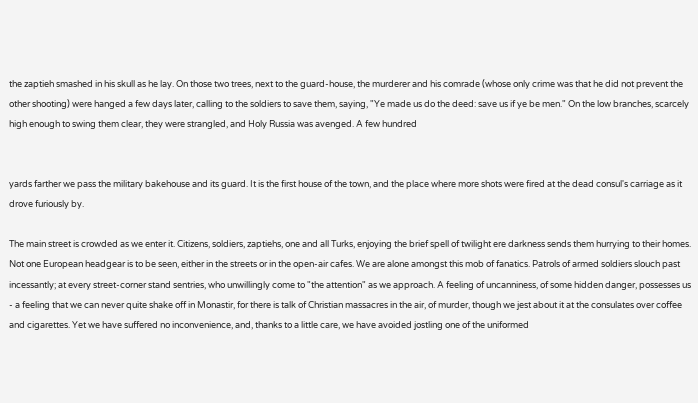the zaptieh smashed in his skull as he lay. On those two trees, next to the guard-house, the murderer and his comrade (whose only crime was that he did not prevent the other shooting) were hanged a few days later, calling to the soldiers to save them, saying, "Ye made us do the deed: save us if ye be men." On the low branches, scarcely high enough to swing them clear, they were strangled, and Holy Russia was avenged. A few hundred


yards farther we pass the military bakehouse and its guard. It is the first house of the town, and the place where more shots were fired at the dead consul's carriage as it drove furiously by.

The main street is crowded as we enter it. Citizens, soldiers, zaptiehs, one and all Turks, enjoying the brief spell of twilight ere darkness sends them hurrying to their homes. Not one European headgear is to be seen, either in the streets or in the open-air cafes. We are alone amongst this mob of fanatics. Patrols of armed soldiers slouch past incessantly; at every street-corner stand sentries, who unwillingly come to "the attention" as we approach. A feeling of uncanniness, of some hidden danger, possesses us - a feeling that we can never quite shake off in Monastir, for there is talk of Christian massacres in the air, of murder, though we jest about it at the consulates over coffee and cigarettes. Yet we have suffered no inconvenience, and, thanks to a little care, we have avoided jostling one of the uniformed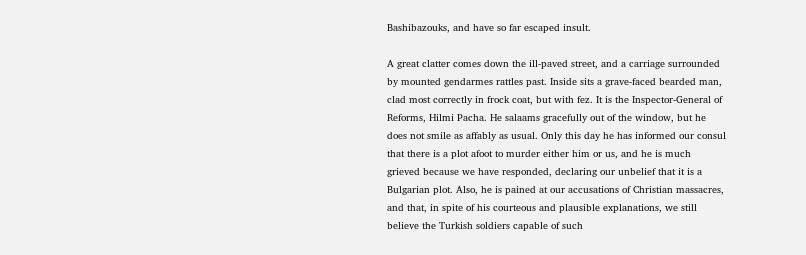Bashibazouks, and have so far escaped insult.

A great clatter comes down the ill-paved street, and a carriage surrounded by mounted gendarmes rattles past. Inside sits a grave-faced bearded man, clad most correctly in frock coat, but with fez. It is the Inspector-General of Reforms, Hilmi Pacha. He salaams gracefully out of the window, but he does not smile as affably as usual. Only this day he has informed our consul that there is a plot afoot to murder either him or us, and he is much grieved because we have responded, declaring our unbelief that it is a Bulgarian plot. Also, he is pained at our accusations of Christian massacres, and that, in spite of his courteous and plausible explanations, we still believe the Turkish soldiers capable of such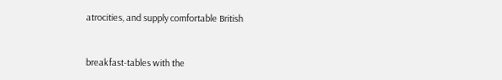atrocities, and supply comfortable British


breakfast-tables with the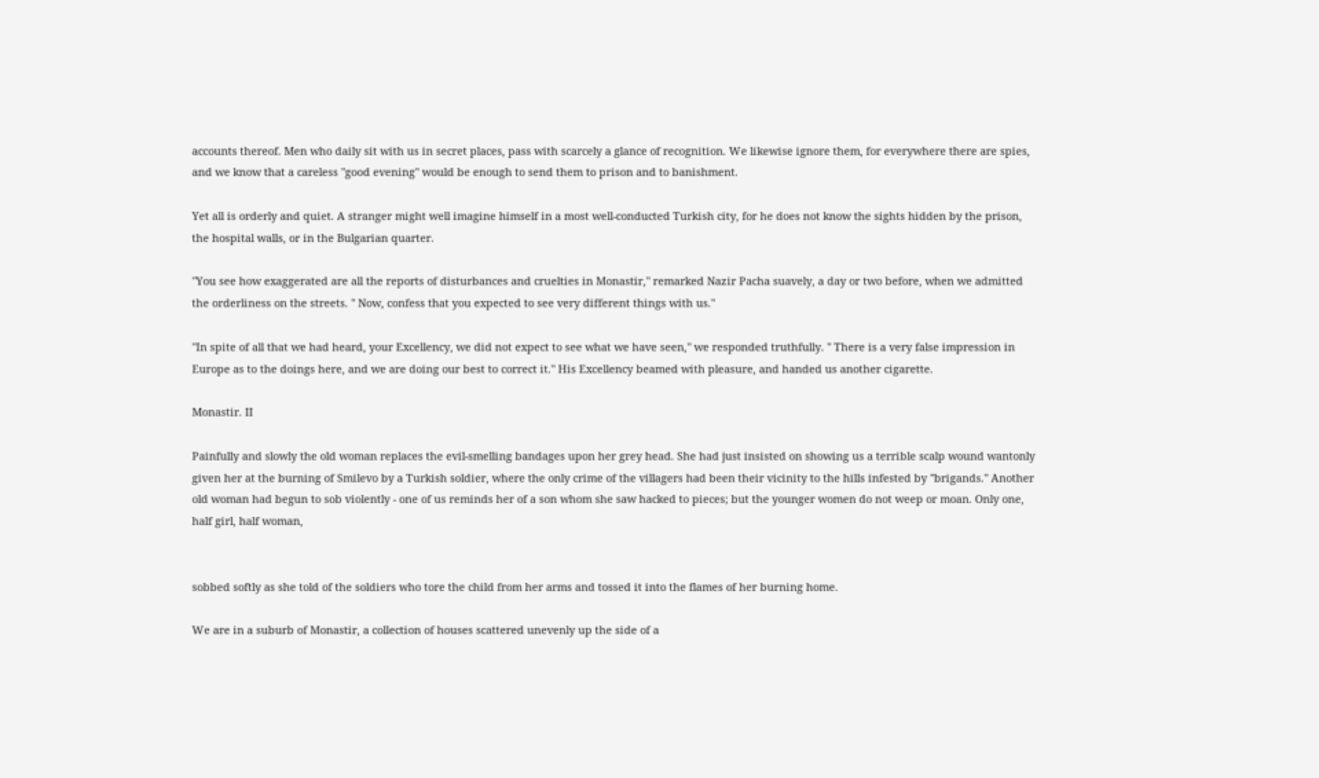accounts thereof. Men who daily sit with us in secret places, pass with scarcely a glance of recognition. We likewise ignore them, for everywhere there are spies, and we know that a careless "good evening" would be enough to send them to prison and to banishment.

Yet all is orderly and quiet. A stranger might well imagine himself in a most well-conducted Turkish city, for he does not know the sights hidden by the prison, the hospital walls, or in the Bulgarian quarter.

"You see how exaggerated are all the reports of disturbances and cruelties in Monastir," remarked Nazir Pacha suavely, a day or two before, when we admitted the orderliness on the streets. " Now, confess that you expected to see very different things with us."

"In spite of all that we had heard, your Excellency, we did not expect to see what we have seen," we responded truthfully. " There is a very false impression in Europe as to the doings here, and we are doing our best to correct it." His Excellency beamed with pleasure, and handed us another cigarette.

Monastir. II

Painfully and slowly the old woman replaces the evil-smelling bandages upon her grey head. She had just insisted on showing us a terrible scalp wound wantonly given her at the burning of Smilevo by a Turkish soldier, where the only crime of the villagers had been their vicinity to the hills infested by "brigands." Another old woman had begun to sob violently - one of us reminds her of a son whom she saw hacked to pieces; but the younger women do not weep or moan. Only one, half girl, half woman,


sobbed softly as she told of the soldiers who tore the child from her arms and tossed it into the flames of her burning home.

We are in a suburb of Monastir, a collection of houses scattered unevenly up the side of a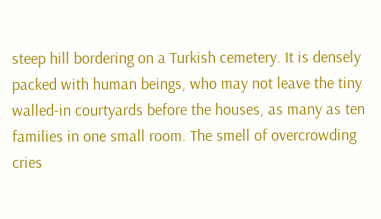steep hill bordering on a Turkish cemetery. It is densely packed with human beings, who may not leave the tiny walled-in courtyards before the houses, as many as ten families in one small room. The smell of overcrowding cries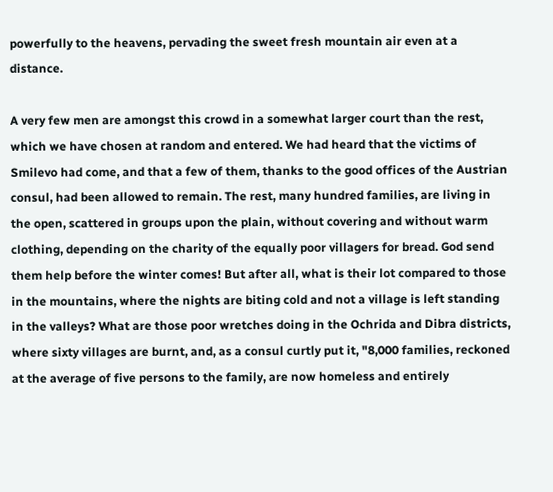powerfully to the heavens, pervading the sweet fresh mountain air even at a distance.

A very few men are amongst this crowd in a somewhat larger court than the rest, which we have chosen at random and entered. We had heard that the victims of Smilevo had come, and that a few of them, thanks to the good offices of the Austrian consul, had been allowed to remain. The rest, many hundred families, are living in the open, scattered in groups upon the plain, without covering and without warm clothing, depending on the charity of the equally poor villagers for bread. God send them help before the winter comes! But after all, what is their lot compared to those in the mountains, where the nights are biting cold and not a village is left standing in the valleys? What are those poor wretches doing in the Ochrida and Dibra districts, where sixty villages are burnt, and, as a consul curtly put it, "8,000 families, reckoned at the average of five persons to the family, are now homeless and entirely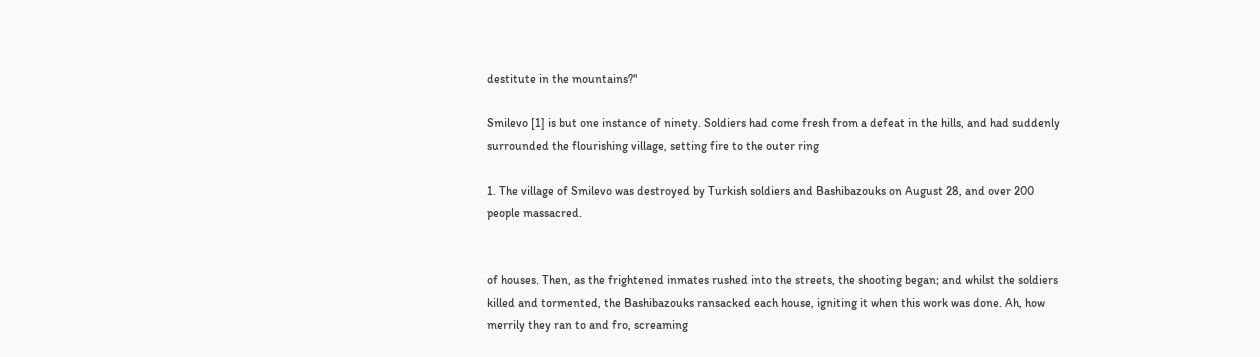destitute in the mountains?"

Smilevo [1] is but one instance of ninety. Soldiers had come fresh from a defeat in the hills, and had suddenly surrounded the flourishing village, setting fire to the outer ring

1. The village of Smilevo was destroyed by Turkish soldiers and Bashibazouks on August 28, and over 200 people massacred.


of houses. Then, as the frightened inmates rushed into the streets, the shooting began; and whilst the soldiers killed and tormented, the Bashibazouks ransacked each house, igniting it when this work was done. Ah, how merrily they ran to and fro, screaming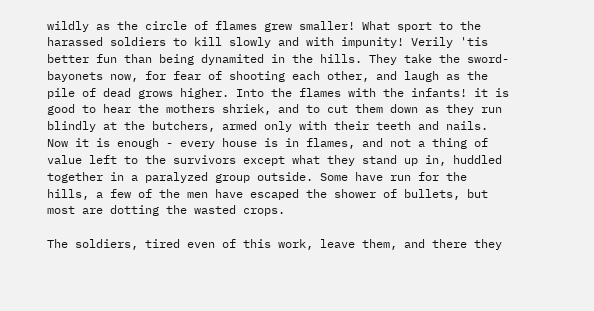wildly as the circle of flames grew smaller! What sport to the harassed soldiers to kill slowly and with impunity! Verily 'tis better fun than being dynamited in the hills. They take the sword-bayonets now, for fear of shooting each other, and laugh as the pile of dead grows higher. Into the flames with the infants! it is good to hear the mothers shriek, and to cut them down as they run blindly at the butchers, armed only with their teeth and nails. Now it is enough - every house is in flames, and not a thing of value left to the survivors except what they stand up in, huddled together in a paralyzed group outside. Some have run for the hills, a few of the men have escaped the shower of bullets, but most are dotting the wasted crops.

The soldiers, tired even of this work, leave them, and there they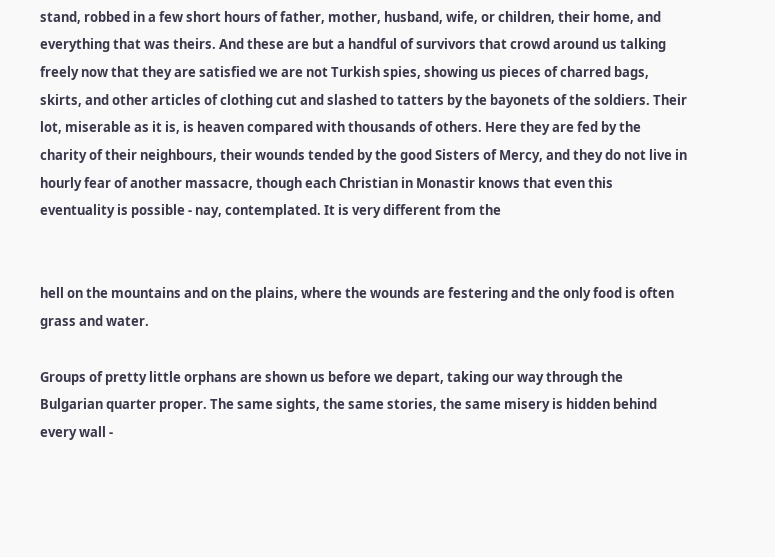stand, robbed in a few short hours of father, mother, husband, wife, or children, their home, and everything that was theirs. And these are but a handful of survivors that crowd around us talking freely now that they are satisfied we are not Turkish spies, showing us pieces of charred bags, skirts, and other articles of clothing cut and slashed to tatters by the bayonets of the soldiers. Their lot, miserable as it is, is heaven compared with thousands of others. Here they are fed by the charity of their neighbours, their wounds tended by the good Sisters of Mercy, and they do not live in hourly fear of another massacre, though each Christian in Monastir knows that even this eventuality is possible - nay, contemplated. It is very different from the


hell on the mountains and on the plains, where the wounds are festering and the only food is often grass and water.

Groups of pretty little orphans are shown us before we depart, taking our way through the Bulgarian quarter proper. The same sights, the same stories, the same misery is hidden behind every wall -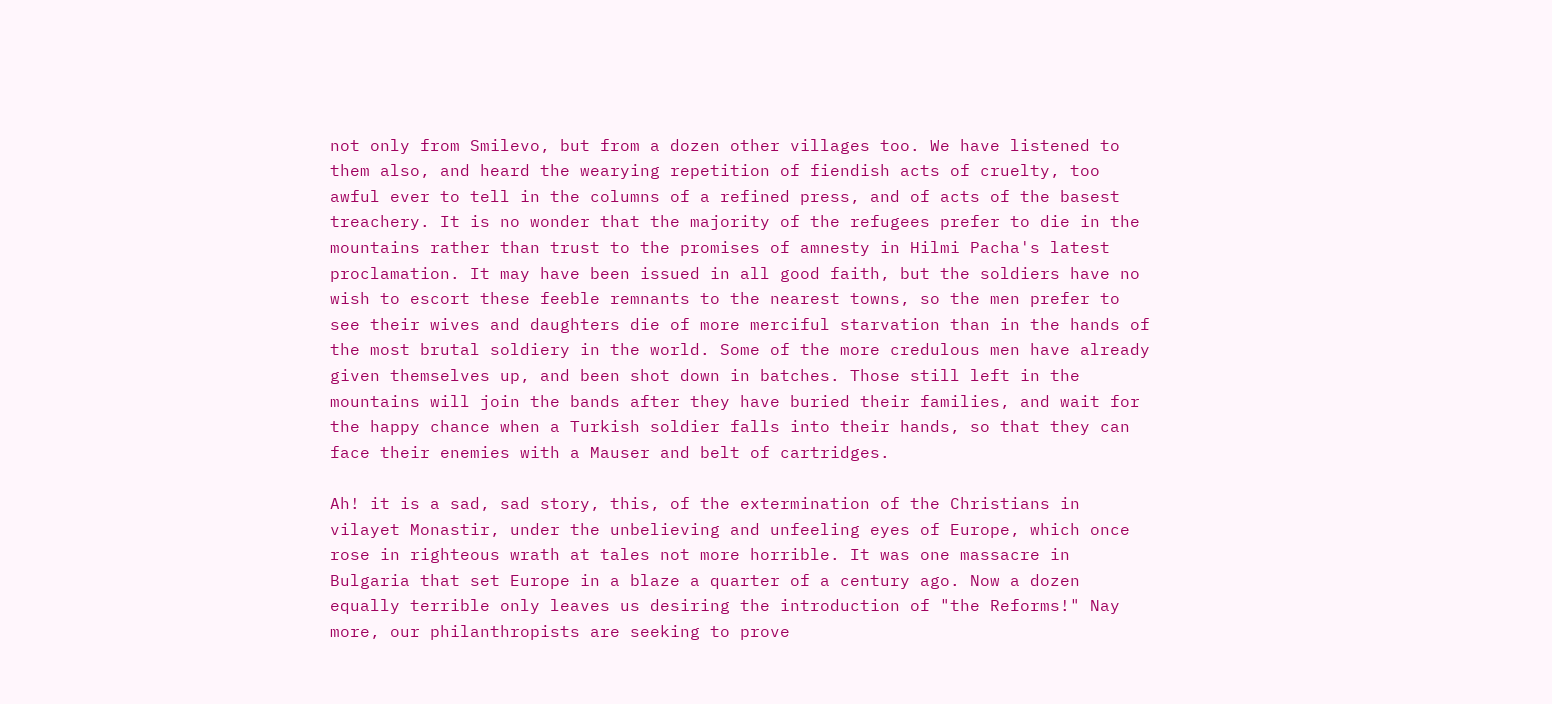not only from Smilevo, but from a dozen other villages too. We have listened to them also, and heard the wearying repetition of fiendish acts of cruelty, too awful ever to tell in the columns of a refined press, and of acts of the basest treachery. It is no wonder that the majority of the refugees prefer to die in the mountains rather than trust to the promises of amnesty in Hilmi Pacha's latest proclamation. It may have been issued in all good faith, but the soldiers have no wish to escort these feeble remnants to the nearest towns, so the men prefer to see their wives and daughters die of more merciful starvation than in the hands of the most brutal soldiery in the world. Some of the more credulous men have already given themselves up, and been shot down in batches. Those still left in the mountains will join the bands after they have buried their families, and wait for the happy chance when a Turkish soldier falls into their hands, so that they can face their enemies with a Mauser and belt of cartridges.

Ah! it is a sad, sad story, this, of the extermination of the Christians in vilayet Monastir, under the unbelieving and unfeeling eyes of Europe, which once rose in righteous wrath at tales not more horrible. It was one massacre in Bulgaria that set Europe in a blaze a quarter of a century ago. Now a dozen equally terrible only leaves us desiring the introduction of "the Reforms!" Nay more, our philanthropists are seeking to prove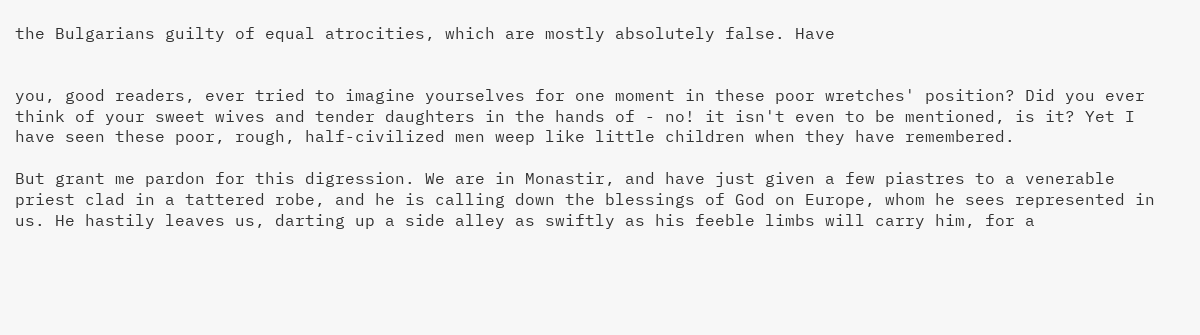the Bulgarians guilty of equal atrocities, which are mostly absolutely false. Have


you, good readers, ever tried to imagine yourselves for one moment in these poor wretches' position? Did you ever think of your sweet wives and tender daughters in the hands of - no! it isn't even to be mentioned, is it? Yet I have seen these poor, rough, half-civilized men weep like little children when they have remembered.

But grant me pardon for this digression. We are in Monastir, and have just given a few piastres to a venerable priest clad in a tattered robe, and he is calling down the blessings of God on Europe, whom he sees represented in us. He hastily leaves us, darting up a side alley as swiftly as his feeble limbs will carry him, for a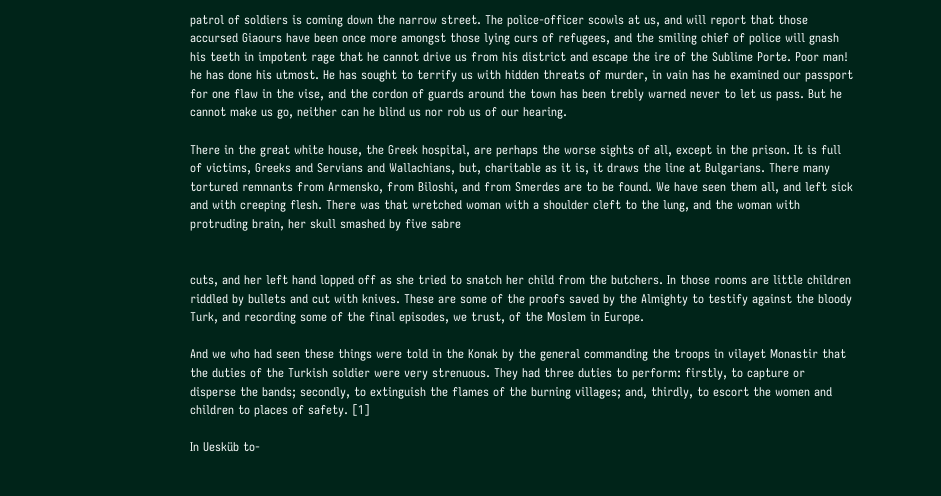patrol of soldiers is coming down the narrow street. The police-officer scowls at us, and will report that those accursed Giaours have been once more amongst those lying curs of refugees, and the smiling chief of police will gnash his teeth in impotent rage that he cannot drive us from his district and escape the ire of the Sublime Porte. Poor man! he has done his utmost. He has sought to terrify us with hidden threats of murder, in vain has he examined our passport for one flaw in the vise, and the cordon of guards around the town has been trebly warned never to let us pass. But he cannot make us go, neither can he blind us nor rob us of our hearing.

There in the great white house, the Greek hospital, are perhaps the worse sights of all, except in the prison. It is full of victims, Greeks and Servians and Wallachians, but, charitable as it is, it draws the line at Bulgarians. There many tortured remnants from Armensko, from Biloshi, and from Smerdes are to be found. We have seen them all, and left sick and with creeping flesh. There was that wretched woman with a shoulder cleft to the lung, and the woman with protruding brain, her skull smashed by five sabre


cuts, and her left hand lopped off as she tried to snatch her child from the butchers. In those rooms are little children riddled by bullets and cut with knives. These are some of the proofs saved by the Almighty to testify against the bloody Turk, and recording some of the final episodes, we trust, of the Moslem in Europe.

And we who had seen these things were told in the Konak by the general commanding the troops in vilayet Monastir that the duties of the Turkish soldier were very strenuous. They had three duties to perform: firstly, to capture or disperse the bands; secondly, to extinguish the flames of the burning villages; and, thirdly, to escort the women and children to places of safety. [1]

In Uesküb to-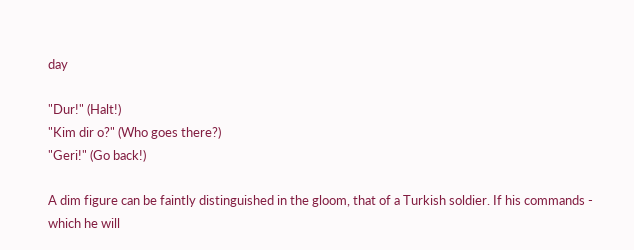day

"Dur!" (Halt!)
"Kim dir o?" (Who goes there?)
"Geri!" (Go back!)

A dim figure can be faintly distinguished in the gloom, that of a Turkish soldier. If his commands - which he will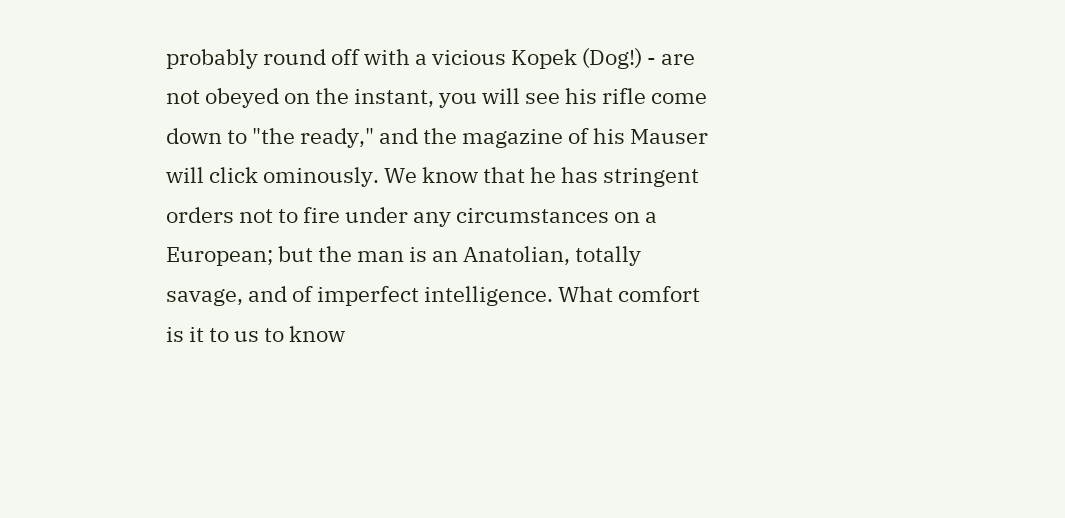probably round off with a vicious Kopek (Dog!) - are not obeyed on the instant, you will see his rifle come down to "the ready," and the magazine of his Mauser will click ominously. We know that he has stringent orders not to fire under any circumstances on a European; but the man is an Anatolian, totally savage, and of imperfect intelligence. What comfort is it to us to know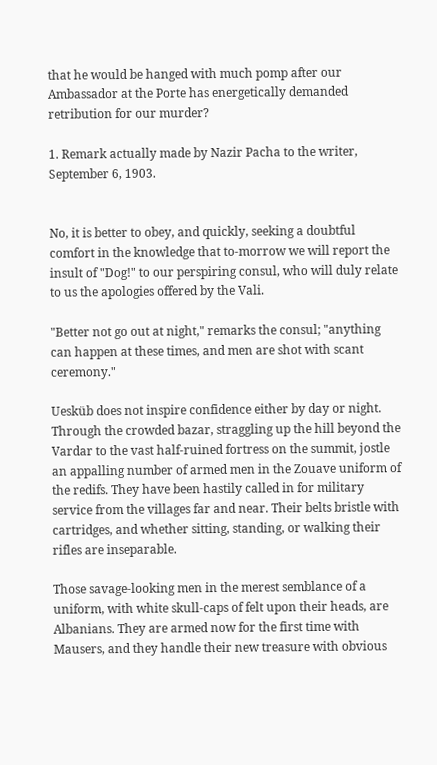that he would be hanged with much pomp after our Ambassador at the Porte has energetically demanded retribution for our murder?

1. Remark actually made by Nazir Pacha to the writer, September 6, 1903.


No, it is better to obey, and quickly, seeking a doubtful comfort in the knowledge that to-morrow we will report the insult of "Dog!" to our perspiring consul, who will duly relate to us the apologies offered by the Vali.

"Better not go out at night," remarks the consul; "anything can happen at these times, and men are shot with scant ceremony."

Uesküb does not inspire confidence either by day or night. Through the crowded bazar, straggling up the hill beyond the Vardar to the vast half-ruined fortress on the summit, jostle an appalling number of armed men in the Zouave uniform of the redifs. They have been hastily called in for military service from the villages far and near. Their belts bristle with cartridges, and whether sitting, standing, or walking their rifles are inseparable.

Those savage-looking men in the merest semblance of a uniform, with white skull-caps of felt upon their heads, are Albanians. They are armed now for the first time with Mausers, and they handle their new treasure with obvious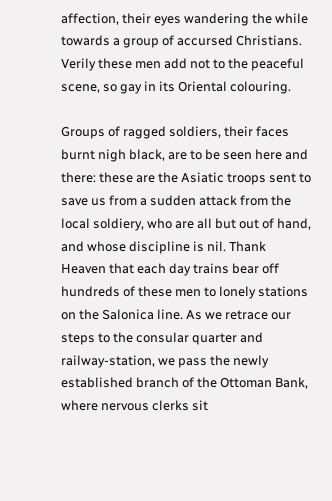affection, their eyes wandering the while towards a group of accursed Christians. Verily these men add not to the peaceful scene, so gay in its Oriental colouring.

Groups of ragged soldiers, their faces burnt nigh black, are to be seen here and there: these are the Asiatic troops sent to save us from a sudden attack from the local soldiery, who are all but out of hand, and whose discipline is nil. Thank Heaven that each day trains bear off hundreds of these men to lonely stations on the Salonica line. As we retrace our steps to the consular quarter and railway-station, we pass the newly established branch of the Ottoman Bank, where nervous clerks sit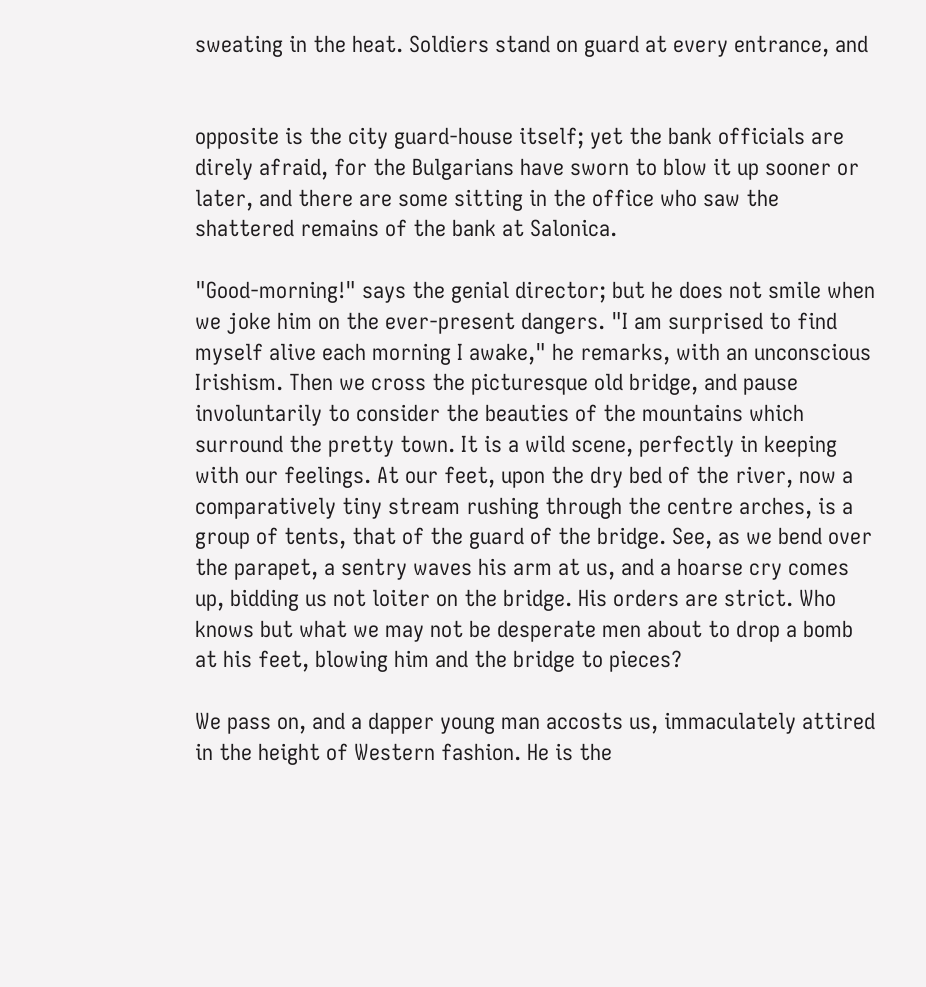sweating in the heat. Soldiers stand on guard at every entrance, and


opposite is the city guard-house itself; yet the bank officials are direly afraid, for the Bulgarians have sworn to blow it up sooner or later, and there are some sitting in the office who saw the shattered remains of the bank at Salonica.

"Good-morning!" says the genial director; but he does not smile when we joke him on the ever-present dangers. "I am surprised to find myself alive each morning I awake," he remarks, with an unconscious Irishism. Then we cross the picturesque old bridge, and pause involuntarily to consider the beauties of the mountains which surround the pretty town. It is a wild scene, perfectly in keeping with our feelings. At our feet, upon the dry bed of the river, now a comparatively tiny stream rushing through the centre arches, is a group of tents, that of the guard of the bridge. See, as we bend over the parapet, a sentry waves his arm at us, and a hoarse cry comes up, bidding us not loiter on the bridge. His orders are strict. Who knows but what we may not be desperate men about to drop a bomb at his feet, blowing him and the bridge to pieces?

We pass on, and a dapper young man accosts us, immaculately attired in the height of Western fashion. He is the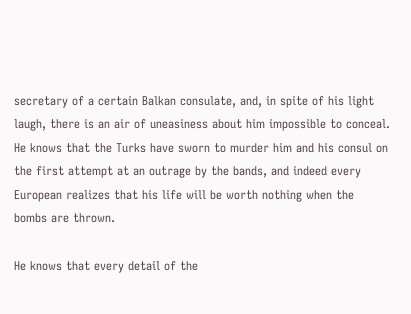secretary of a certain Balkan consulate, and, in spite of his light laugh, there is an air of uneasiness about him impossible to conceal. He knows that the Turks have sworn to murder him and his consul on the first attempt at an outrage by the bands, and indeed every European realizes that his life will be worth nothing when the bombs are thrown.

He knows that every detail of the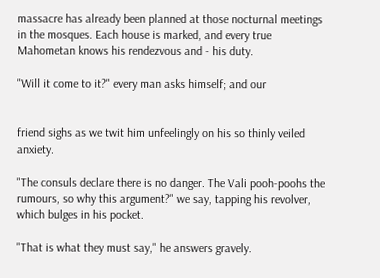massacre has already been planned at those nocturnal meetings in the mosques. Each house is marked, and every true Mahometan knows his rendezvous and - his duty.

"Will it come to it?" every man asks himself; and our


friend sighs as we twit him unfeelingly on his so thinly veiled anxiety.

"The consuls declare there is no danger. The Vali pooh-poohs the rumours, so why this argument?" we say, tapping his revolver, which bulges in his pocket.

"That is what they must say," he answers gravely.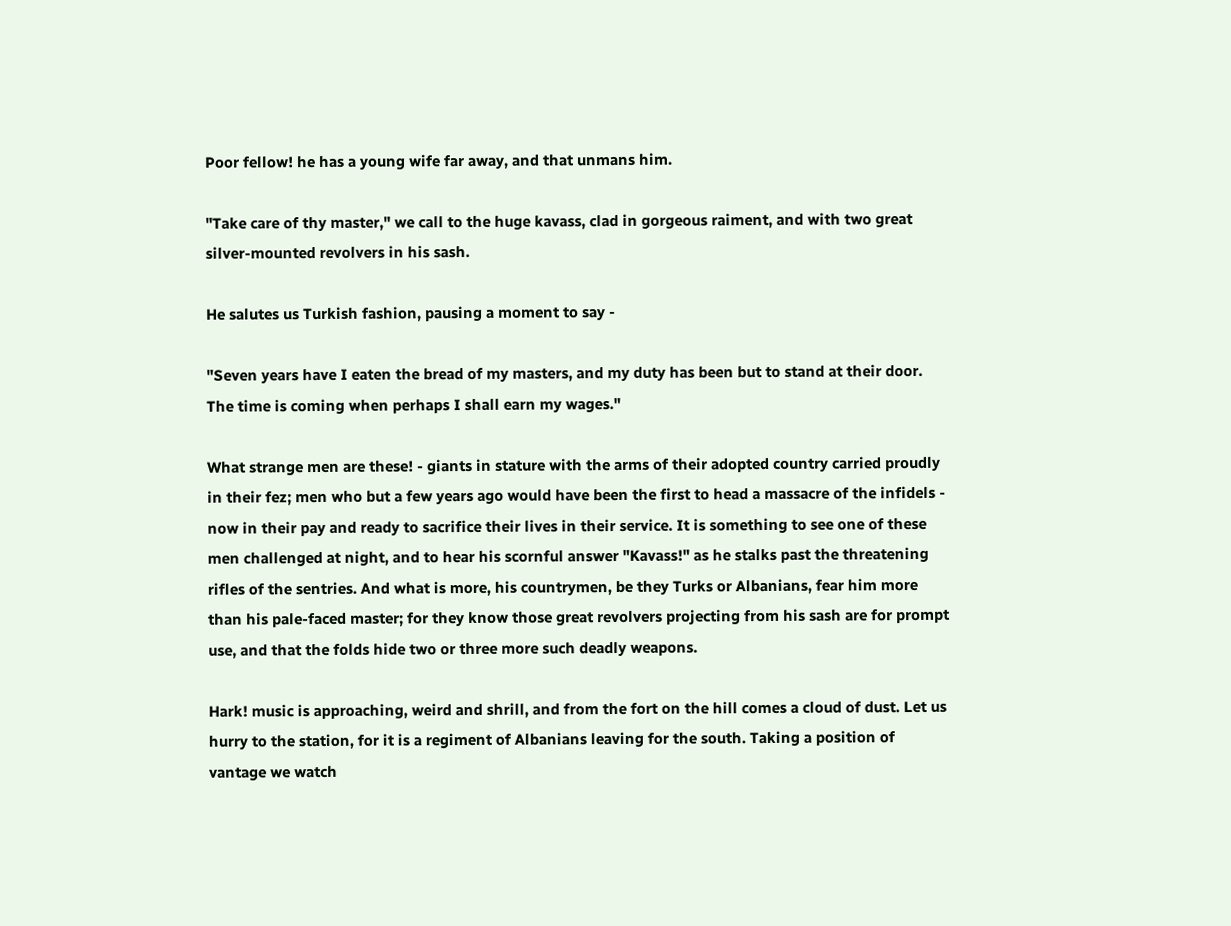Poor fellow! he has a young wife far away, and that unmans him.

"Take care of thy master," we call to the huge kavass, clad in gorgeous raiment, and with two great silver-mounted revolvers in his sash.

He salutes us Turkish fashion, pausing a moment to say -

"Seven years have I eaten the bread of my masters, and my duty has been but to stand at their door. The time is coming when perhaps I shall earn my wages."

What strange men are these! - giants in stature with the arms of their adopted country carried proudly in their fez; men who but a few years ago would have been the first to head a massacre of the infidels - now in their pay and ready to sacrifice their lives in their service. It is something to see one of these men challenged at night, and to hear his scornful answer "Kavass!" as he stalks past the threatening rifles of the sentries. And what is more, his countrymen, be they Turks or Albanians, fear him more than his pale-faced master; for they know those great revolvers projecting from his sash are for prompt use, and that the folds hide two or three more such deadly weapons.

Hark! music is approaching, weird and shrill, and from the fort on the hill comes a cloud of dust. Let us hurry to the station, for it is a regiment of Albanians leaving for the south. Taking a position of vantage we watch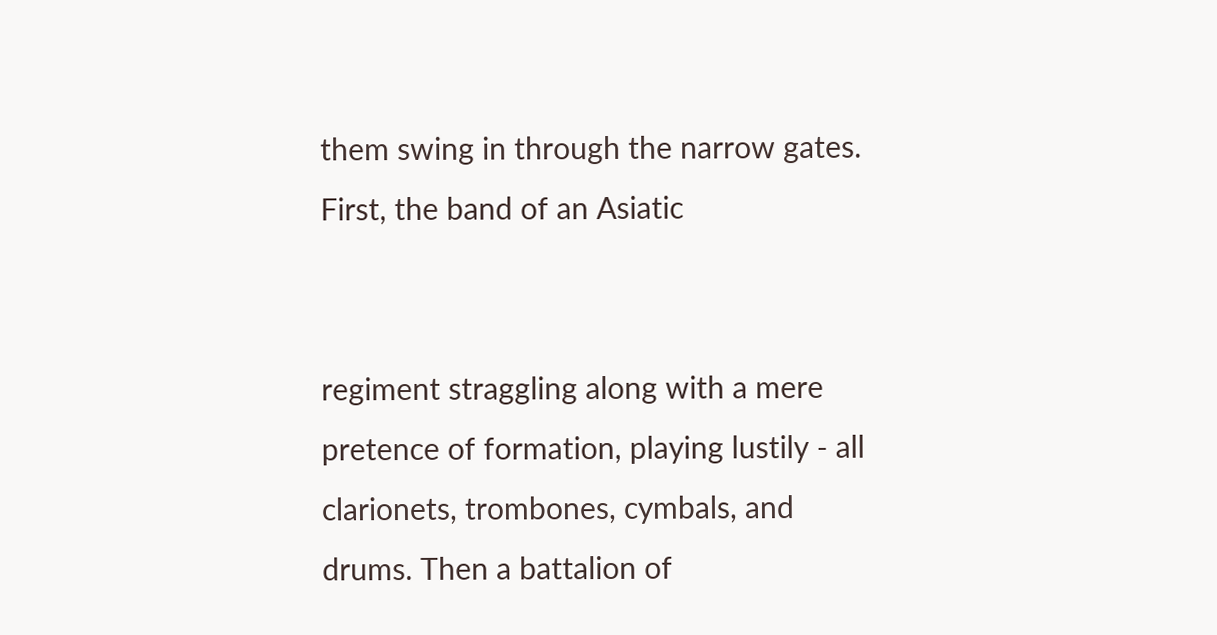them swing in through the narrow gates. First, the band of an Asiatic


regiment straggling along with a mere pretence of formation, playing lustily - all clarionets, trombones, cymbals, and drums. Then a battalion of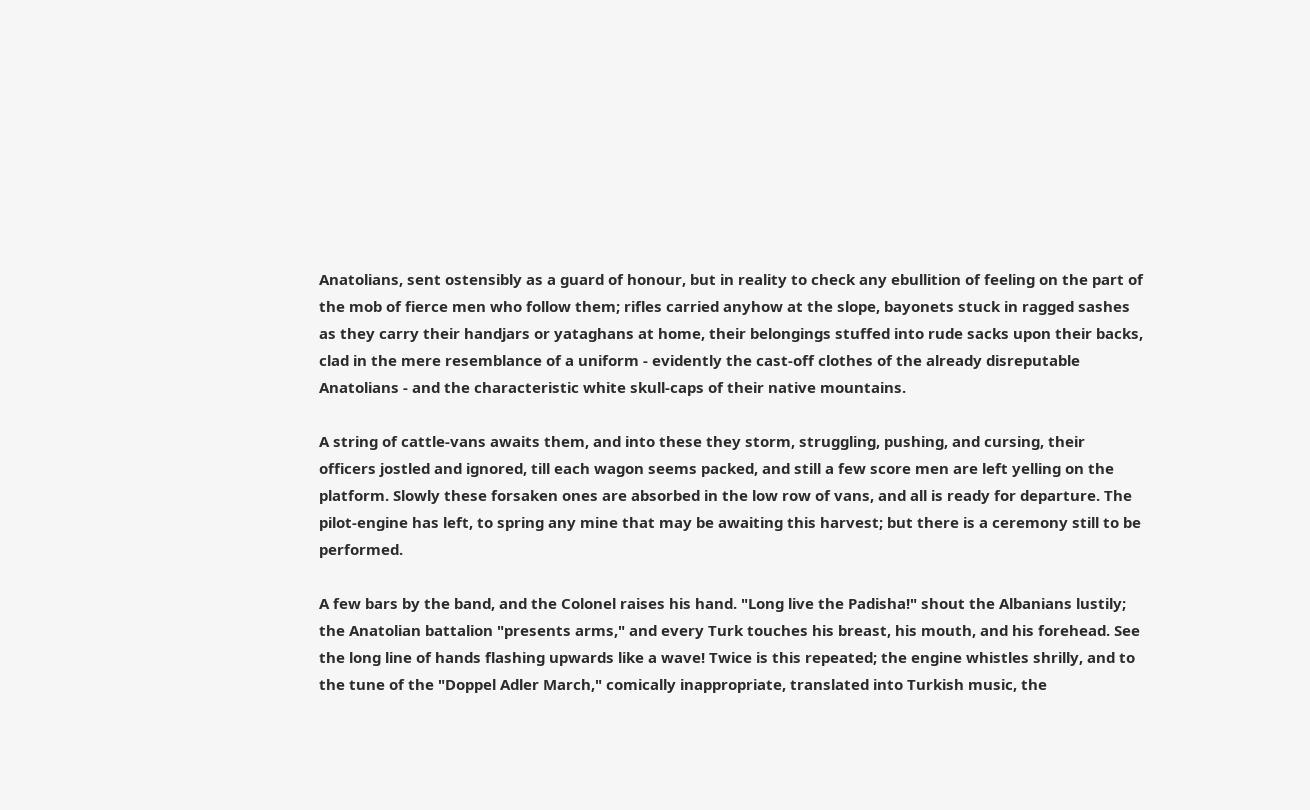Anatolians, sent ostensibly as a guard of honour, but in reality to check any ebullition of feeling on the part of the mob of fierce men who follow them; rifles carried anyhow at the slope, bayonets stuck in ragged sashes as they carry their handjars or yataghans at home, their belongings stuffed into rude sacks upon their backs, clad in the mere resemblance of a uniform - evidently the cast-off clothes of the already disreputable Anatolians - and the characteristic white skull-caps of their native mountains.

A string of cattle-vans awaits them, and into these they storm, struggling, pushing, and cursing, their officers jostled and ignored, till each wagon seems packed, and still a few score men are left yelling on the platform. Slowly these forsaken ones are absorbed in the low row of vans, and all is ready for departure. The pilot-engine has left, to spring any mine that may be awaiting this harvest; but there is a ceremony still to be performed.

A few bars by the band, and the Colonel raises his hand. "Long live the Padisha!" shout the Albanians lustily; the Anatolian battalion "presents arms," and every Turk touches his breast, his mouth, and his forehead. See the long line of hands flashing upwards like a wave! Twice is this repeated; the engine whistles shrilly, and to the tune of the "Doppel Adler March," comically inappropriate, translated into Turkish music, the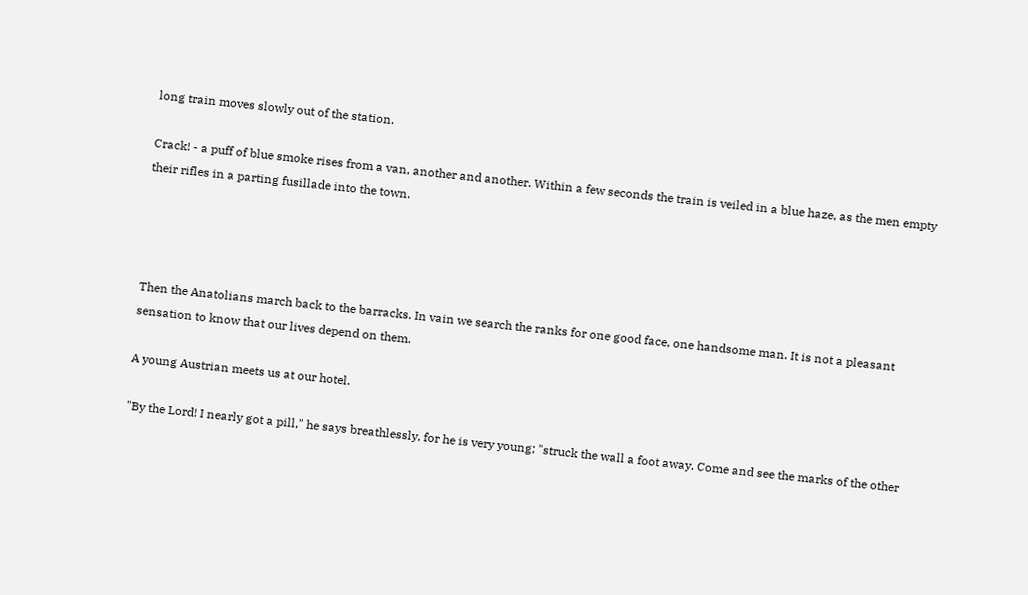long train moves slowly out of the station.

Crack! - a puff of blue smoke rises from a van, another and another. Within a few seconds the train is veiled in a blue haze, as the men empty their rifles in a parting fusillade into the town.




Then the Anatolians march back to the barracks. In vain we search the ranks for one good face, one handsome man. It is not a pleasant sensation to know that our lives depend on them.

A young Austrian meets us at our hotel.

"By the Lord! I nearly got a pill," he says breathlessly, for he is very young; "struck the wall a foot away. Come and see the marks of the other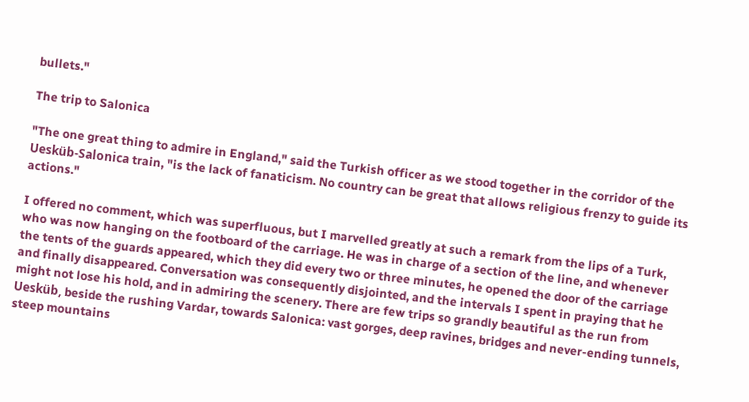bullets."

The trip to Salonica

"The one great thing to admire in England," said the Turkish officer as we stood together in the corridor of the Uesküb-Salonica train, "is the lack of fanaticism. No country can be great that allows religious frenzy to guide its actions."

I offered no comment, which was superfluous, but I marvelled greatly at such a remark from the lips of a Turk, who was now hanging on the footboard of the carriage. He was in charge of a section of the line, and whenever the tents of the guards appeared, which they did every two or three minutes, he opened the door of the carriage and finally disappeared. Conversation was consequently disjointed, and the intervals I spent in praying that he might not lose his hold, and in admiring the scenery. There are few trips so grandly beautiful as the run from Uesküb, beside the rushing Vardar, towards Salonica: vast gorges, deep ravines, bridges and never-ending tunnels, steep mountains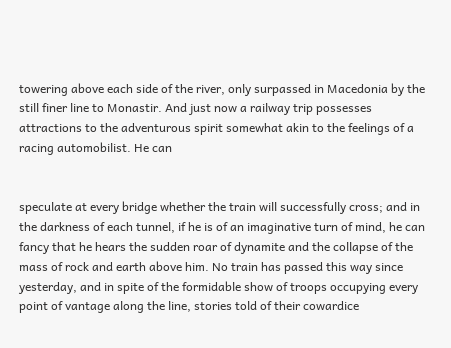towering above each side of the river, only surpassed in Macedonia by the still finer line to Monastir. And just now a railway trip possesses attractions to the adventurous spirit somewhat akin to the feelings of a racing automobilist. He can


speculate at every bridge whether the train will successfully cross; and in the darkness of each tunnel, if he is of an imaginative turn of mind, he can fancy that he hears the sudden roar of dynamite and the collapse of the mass of rock and earth above him. No train has passed this way since yesterday, and in spite of the formidable show of troops occupying every point of vantage along the line, stories told of their cowardice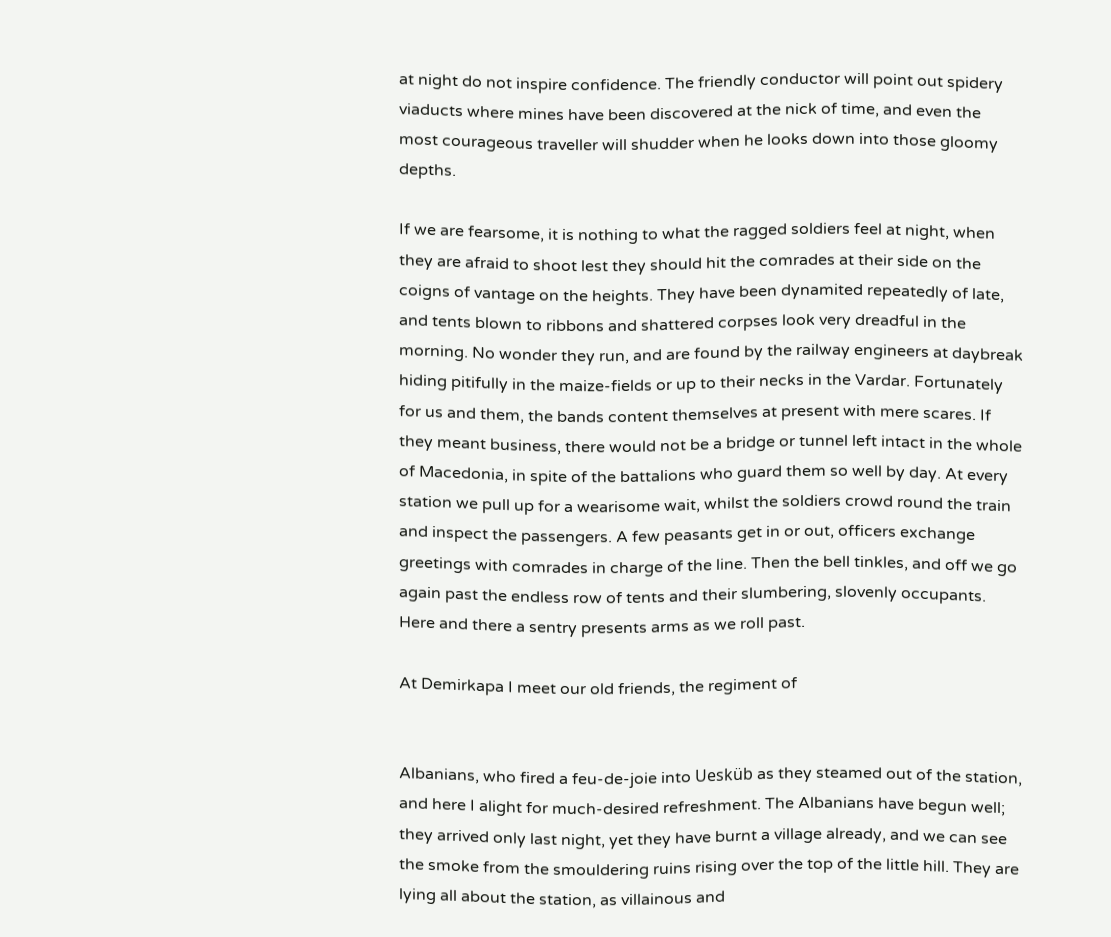at night do not inspire confidence. The friendly conductor will point out spidery viaducts where mines have been discovered at the nick of time, and even the most courageous traveller will shudder when he looks down into those gloomy depths.

If we are fearsome, it is nothing to what the ragged soldiers feel at night, when they are afraid to shoot lest they should hit the comrades at their side on the coigns of vantage on the heights. They have been dynamited repeatedly of late, and tents blown to ribbons and shattered corpses look very dreadful in the morning. No wonder they run, and are found by the railway engineers at daybreak hiding pitifully in the maize-fields or up to their necks in the Vardar. Fortunately for us and them, the bands content themselves at present with mere scares. If they meant business, there would not be a bridge or tunnel left intact in the whole of Macedonia, in spite of the battalions who guard them so well by day. At every station we pull up for a wearisome wait, whilst the soldiers crowd round the train and inspect the passengers. A few peasants get in or out, officers exchange greetings with comrades in charge of the line. Then the bell tinkles, and off we go again past the endless row of tents and their slumbering, slovenly occupants. Here and there a sentry presents arms as we roll past.

At Demirkapa I meet our old friends, the regiment of


Albanians, who fired a feu-de-joie into Uesküb as they steamed out of the station, and here I alight for much-desired refreshment. The Albanians have begun well; they arrived only last night, yet they have burnt a village already, and we can see the smoke from the smouldering ruins rising over the top of the little hill. They are lying all about the station, as villainous and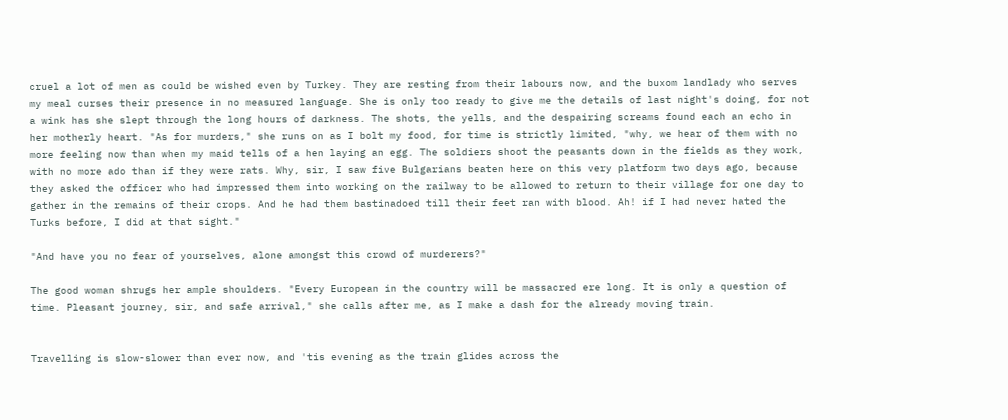cruel a lot of men as could be wished even by Turkey. They are resting from their labours now, and the buxom landlady who serves my meal curses their presence in no measured language. She is only too ready to give me the details of last night's doing, for not a wink has she slept through the long hours of darkness. The shots, the yells, and the despairing screams found each an echo in her motherly heart. "As for murders," she runs on as I bolt my food, for time is strictly limited, "why, we hear of them with no more feeling now than when my maid tells of a hen laying an egg. The soldiers shoot the peasants down in the fields as they work, with no more ado than if they were rats. Why, sir, I saw five Bulgarians beaten here on this very platform two days ago, because they asked the officer who had impressed them into working on the railway to be allowed to return to their village for one day to gather in the remains of their crops. And he had them bastinadoed till their feet ran with blood. Ah! if I had never hated the Turks before, I did at that sight."

"And have you no fear of yourselves, alone amongst this crowd of murderers?"

The good woman shrugs her ample shoulders. "Every European in the country will be massacred ere long. It is only a question of time. Pleasant journey, sir, and safe arrival," she calls after me, as I make a dash for the already moving train.


Travelling is slow-slower than ever now, and 'tis evening as the train glides across the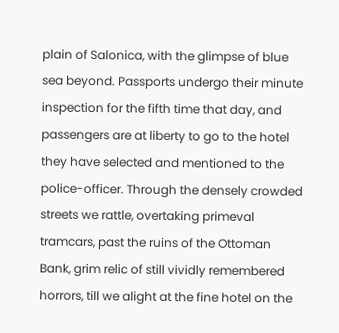plain of Salonica, with the glimpse of blue sea beyond. Passports undergo their minute inspection for the fifth time that day, and passengers are at liberty to go to the hotel they have selected and mentioned to the police-officer. Through the densely crowded streets we rattle, overtaking primeval tramcars, past the ruins of the Ottoman Bank, grim relic of still vividly remembered horrors, till we alight at the fine hotel on the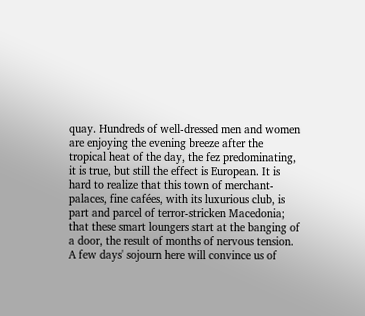quay. Hundreds of well-dressed men and women are enjoying the evening breeze after the tropical heat of the day, the fez predominating, it is true, but still the effect is European. It is hard to realize that this town of merchant-palaces, fine cafées, with its luxurious club, is part and parcel of terror-stricken Macedonia; that these smart loungers start at the banging of a door, the result of months of nervous tension. A few days' sojourn here will convince us of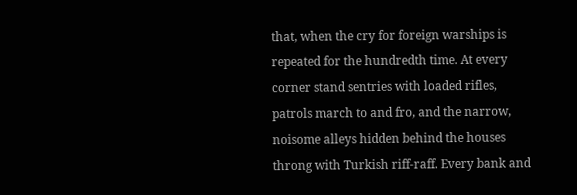that, when the cry for foreign warships is repeated for the hundredth time. At every corner stand sentries with loaded rifles, patrols march to and fro, and the narrow, noisome alleys hidden behind the houses throng with Turkish riff-raff. Every bank and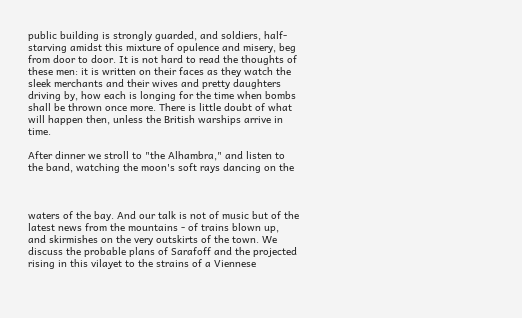public building is strongly guarded, and soldiers, half-starving amidst this mixture of opulence and misery, beg from door to door. It is not hard to read the thoughts of these men: it is written on their faces as they watch the sleek merchants and their wives and pretty daughters driving by, how each is longing for the time when bombs shall be thrown once more. There is little doubt of what will happen then, unless the British warships arrive in time.

After dinner we stroll to "the Alhambra," and listen to the band, watching the moon's soft rays dancing on the



waters of the bay. And our talk is not of music but of the latest news from the mountains - of trains blown up, and skirmishes on the very outskirts of the town. We discuss the probable plans of Sarafoff and the projected rising in this vilayet to the strains of a Viennese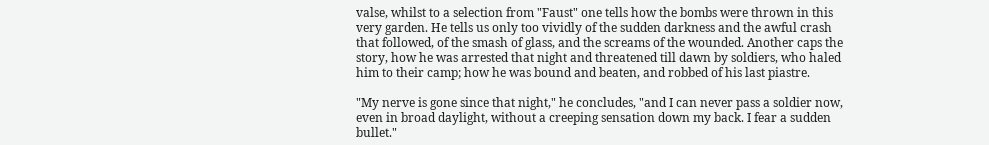valse, whilst to a selection from "Faust" one tells how the bombs were thrown in this very garden. He tells us only too vividly of the sudden darkness and the awful crash that followed, of the smash of glass, and the screams of the wounded. Another caps the story, how he was arrested that night and threatened till dawn by soldiers, who haled him to their camp; how he was bound and beaten, and robbed of his last piastre.

"My nerve is gone since that night," he concludes, "and I can never pass a soldier now, even in broad daylight, without a creeping sensation down my back. I fear a sudden bullet."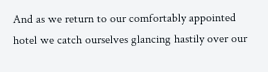And as we return to our comfortably appointed hotel we catch ourselves glancing hastily over our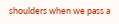shoulders when we pass a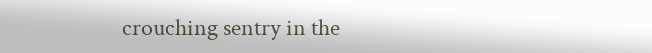crouching sentry in the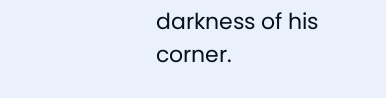darkness of his corner.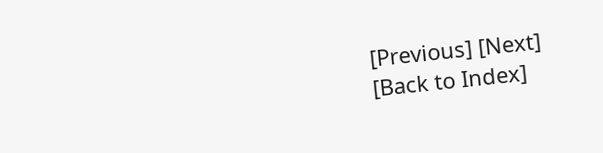[Previous] [Next]
[Back to Index]